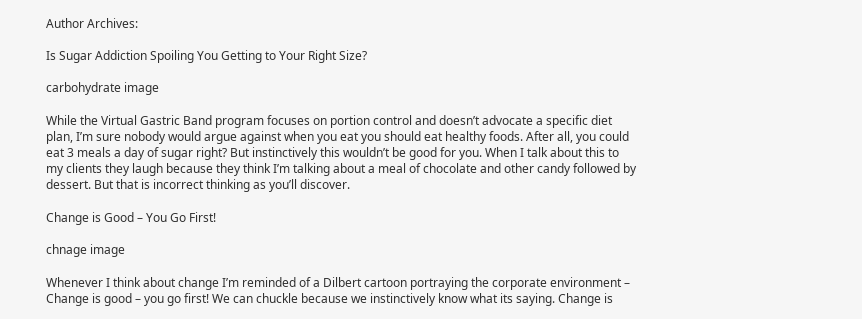Author Archives:

Is Sugar Addiction Spoiling You Getting to Your Right Size?

carbohydrate image

While the Virtual Gastric Band program focuses on portion control and doesn’t advocate a specific diet plan, I’m sure nobody would argue against when you eat you should eat healthy foods. After all, you could eat 3 meals a day of sugar right? But instinctively this wouldn’t be good for you. When I talk about this to my clients they laugh because they think I’m talking about a meal of chocolate and other candy followed by dessert. But that is incorrect thinking as you’ll discover.

Change is Good – You Go First!

chnage image

Whenever I think about change I’m reminded of a Dilbert cartoon portraying the corporate environment – Change is good – you go first! We can chuckle because we instinctively know what its saying. Change is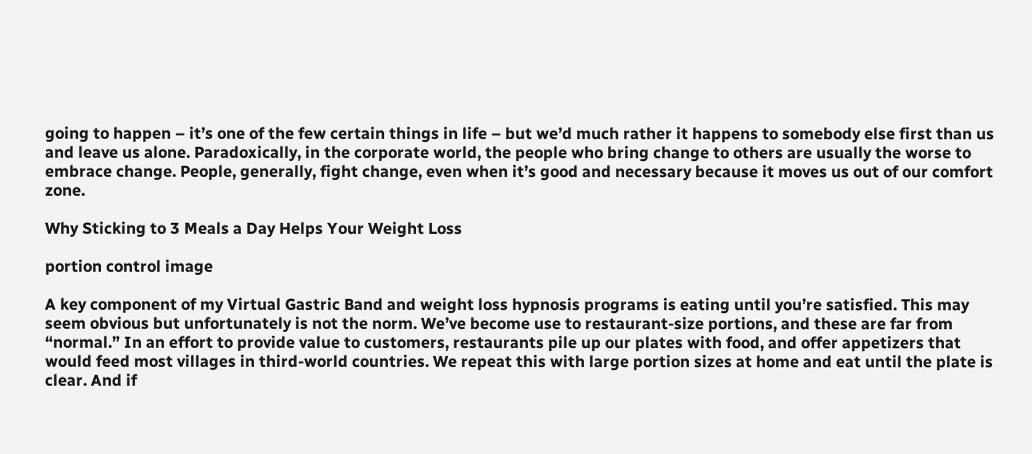going to happen – it’s one of the few certain things in life – but we’d much rather it happens to somebody else first than us and leave us alone. Paradoxically, in the corporate world, the people who bring change to others are usually the worse to embrace change. People, generally, fight change, even when it’s good and necessary because it moves us out of our comfort zone.

Why Sticking to 3 Meals a Day Helps Your Weight Loss

portion control image

A key component of my Virtual Gastric Band and weight loss hypnosis programs is eating until you’re satisfied. This may seem obvious but unfortunately is not the norm. We’ve become use to restaurant-size portions, and these are far from “normal.” In an effort to provide value to customers, restaurants pile up our plates with food, and offer appetizers that would feed most villages in third-world countries. We repeat this with large portion sizes at home and eat until the plate is clear. And if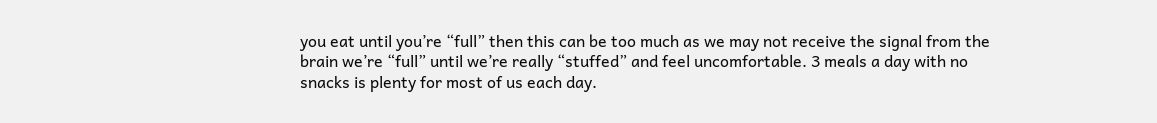you eat until you’re “full” then this can be too much as we may not receive the signal from the brain we’re “full” until we’re really “stuffed” and feel uncomfortable. 3 meals a day with no snacks is plenty for most of us each day.